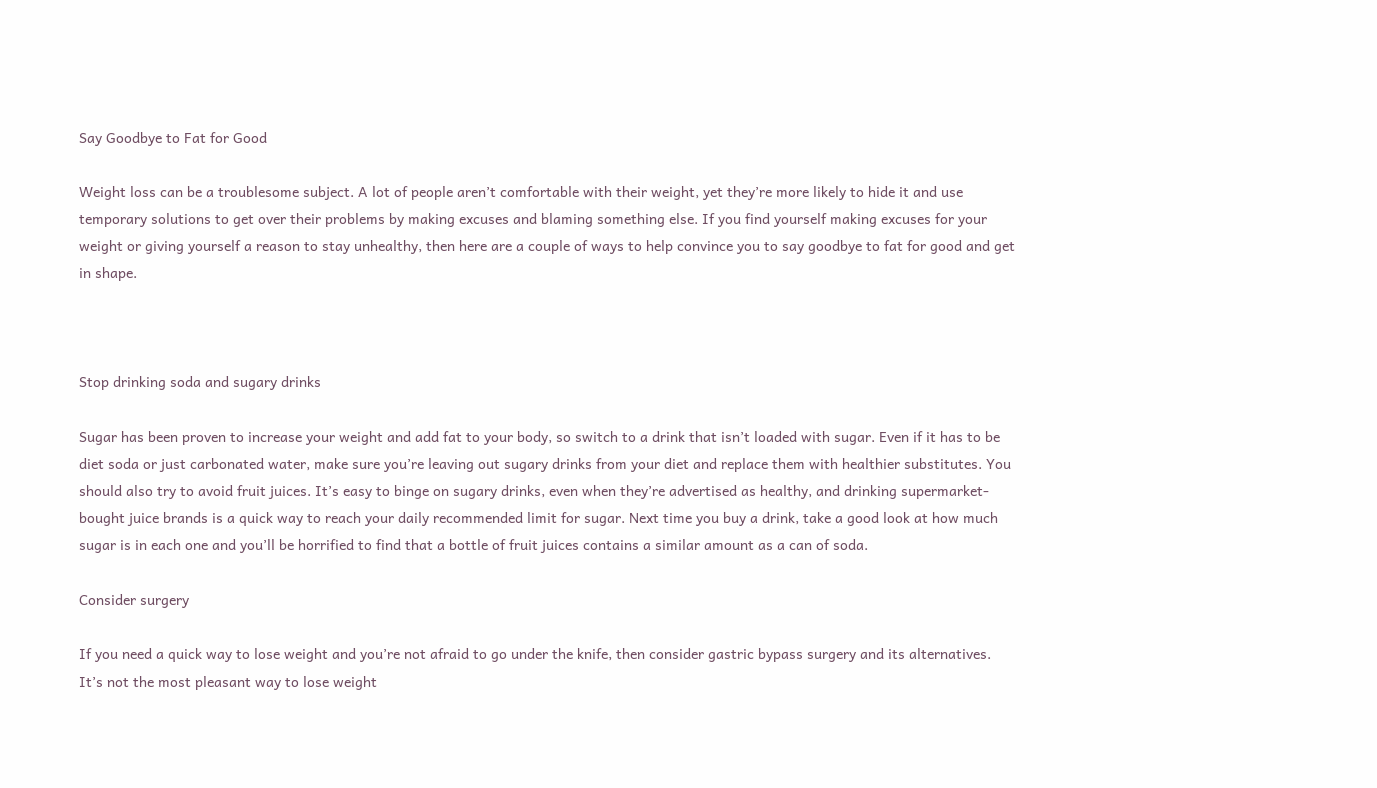Say Goodbye to Fat for Good

Weight loss can be a troublesome subject. A lot of people aren’t comfortable with their weight, yet they’re more likely to hide it and use temporary solutions to get over their problems by making excuses and blaming something else. If you find yourself making excuses for your weight or giving yourself a reason to stay unhealthy, then here are a couple of ways to help convince you to say goodbye to fat for good and get in shape.



Stop drinking soda and sugary drinks

Sugar has been proven to increase your weight and add fat to your body, so switch to a drink that isn’t loaded with sugar. Even if it has to be diet soda or just carbonated water, make sure you’re leaving out sugary drinks from your diet and replace them with healthier substitutes. You should also try to avoid fruit juices. It’s easy to binge on sugary drinks, even when they’re advertised as healthy, and drinking supermarket-bought juice brands is a quick way to reach your daily recommended limit for sugar. Next time you buy a drink, take a good look at how much sugar is in each one and you’ll be horrified to find that a bottle of fruit juices contains a similar amount as a can of soda.

Consider surgery

If you need a quick way to lose weight and you’re not afraid to go under the knife, then consider gastric bypass surgery and its alternatives. It’s not the most pleasant way to lose weight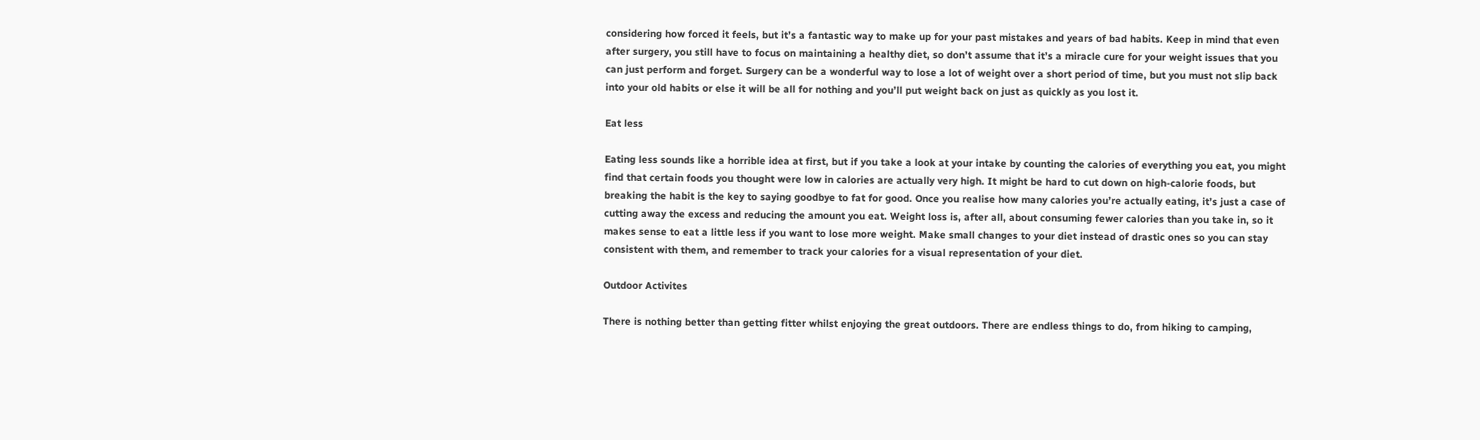considering how forced it feels, but it’s a fantastic way to make up for your past mistakes and years of bad habits. Keep in mind that even after surgery, you still have to focus on maintaining a healthy diet, so don’t assume that it’s a miracle cure for your weight issues that you can just perform and forget. Surgery can be a wonderful way to lose a lot of weight over a short period of time, but you must not slip back into your old habits or else it will be all for nothing and you’ll put weight back on just as quickly as you lost it.

Eat less

Eating less sounds like a horrible idea at first, but if you take a look at your intake by counting the calories of everything you eat, you might find that certain foods you thought were low in calories are actually very high. It might be hard to cut down on high-calorie foods, but breaking the habit is the key to saying goodbye to fat for good. Once you realise how many calories you’re actually eating, it’s just a case of cutting away the excess and reducing the amount you eat. Weight loss is, after all, about consuming fewer calories than you take in, so it makes sense to eat a little less if you want to lose more weight. Make small changes to your diet instead of drastic ones so you can stay consistent with them, and remember to track your calories for a visual representation of your diet.

Outdoor Activites

There is nothing better than getting fitter whilst enjoying the great outdoors. There are endless things to do, from hiking to camping,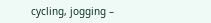cycling, jogging –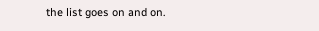the list goes on and on.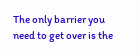The only barrier you need to get over is the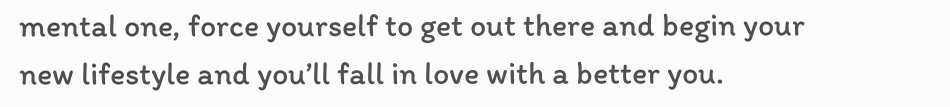mental one, force yourself to get out there and begin your new lifestyle and you’ll fall in love with a better you.